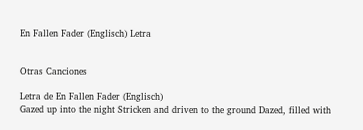En Fallen Fader (Englisch) Letra


Otras Canciones

Letra de En Fallen Fader (Englisch)
Gazed up into the night Stricken and driven to the ground Dazed, filled with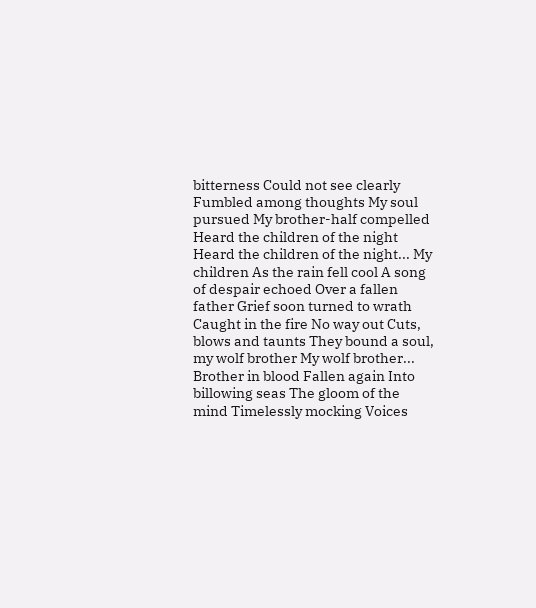bitterness Could not see clearly Fumbled among thoughts My soul pursued My brother-half compelled Heard the children of the night Heard the children of the night... My children As the rain fell cool A song of despair echoed Over a fallen father Grief soon turned to wrath Caught in the fire No way out Cuts, blows and taunts They bound a soul, my wolf brother My wolf brother... Brother in blood Fallen again Into billowing seas The gloom of the mind Timelessly mocking Voices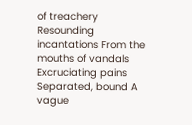of treachery Resounding incantations From the mouths of vandals Excruciating pains Separated, bound A vague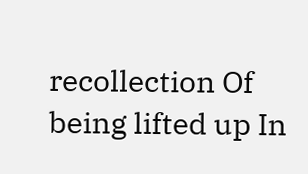recollection Of being lifted up In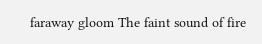faraway gloom The faint sound of fire